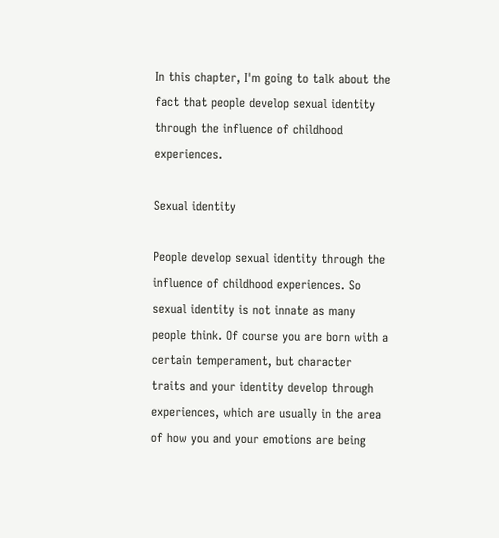In this chapter, I'm going to talk about the fact that people develop sexual identity through the influence of childhood experiences.

Sexual identity

People develop sexual identity through the influence of childhood experiences. So sexual identity is not innate as many people think. Of course you are born with a certain temperament, but character traits and your identity develop through experiences, which are usually in the area of how you and your emotions are being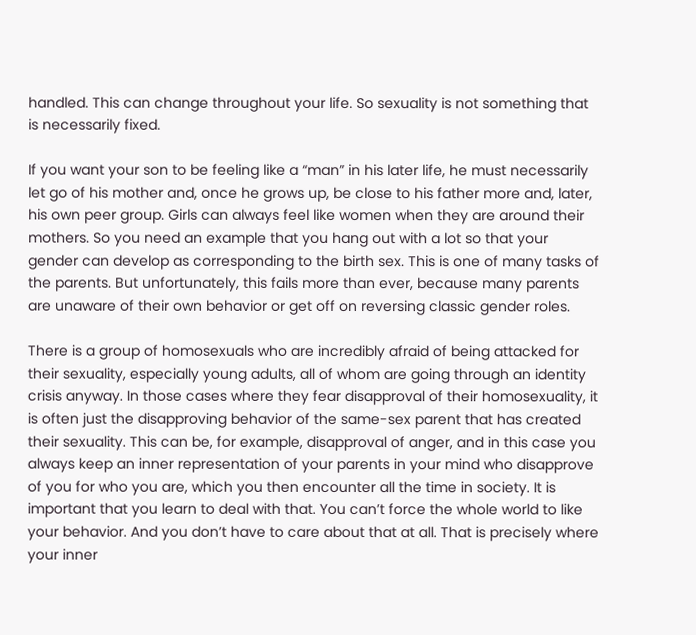handled. This can change throughout your life. So sexuality is not something that is necessarily fixed.

If you want your son to be feeling like a “man” in his later life, he must necessarily let go of his mother and, once he grows up, be close to his father more and, later, his own peer group. Girls can always feel like women when they are around their mothers. So you need an example that you hang out with a lot so that your gender can develop as corresponding to the birth sex. This is one of many tasks of the parents. But unfortunately, this fails more than ever, because many parents are unaware of their own behavior or get off on reversing classic gender roles.

There is a group of homosexuals who are incredibly afraid of being attacked for their sexuality, especially young adults, all of whom are going through an identity crisis anyway. In those cases where they fear disapproval of their homosexuality, it is often just the disapproving behavior of the same-sex parent that has created their sexuality. This can be, for example, disapproval of anger, and in this case you always keep an inner representation of your parents in your mind who disapprove of you for who you are, which you then encounter all the time in society. It is important that you learn to deal with that. You can’t force the whole world to like your behavior. And you don’t have to care about that at all. That is precisely where your inner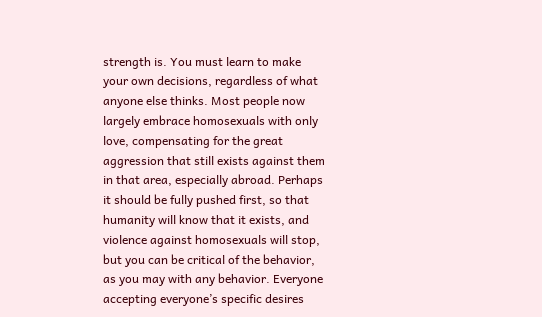strength is. You must learn to make your own decisions, regardless of what anyone else thinks. Most people now largely embrace homosexuals with only love, compensating for the great aggression that still exists against them in that area, especially abroad. Perhaps it should be fully pushed first, so that humanity will know that it exists, and violence against homosexuals will stop, but you can be critical of the behavior, as you may with any behavior. Everyone accepting everyone’s specific desires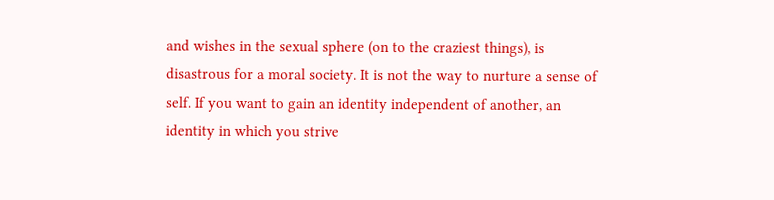and wishes in the sexual sphere (on to the craziest things), is disastrous for a moral society. It is not the way to nurture a sense of self. If you want to gain an identity independent of another, an identity in which you strive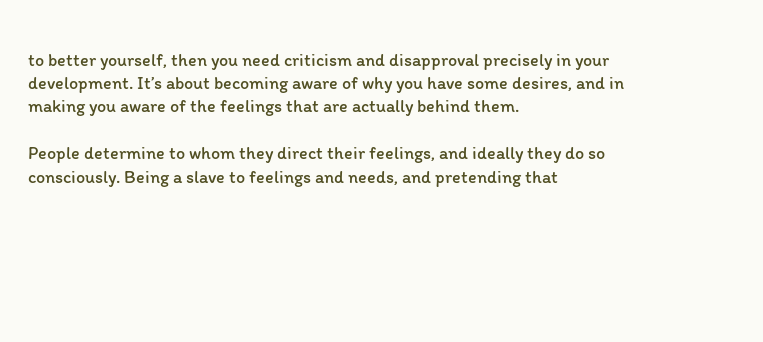to better yourself, then you need criticism and disapproval precisely in your development. It’s about becoming aware of why you have some desires, and in making you aware of the feelings that are actually behind them.

People determine to whom they direct their feelings, and ideally they do so consciously. Being a slave to feelings and needs, and pretending that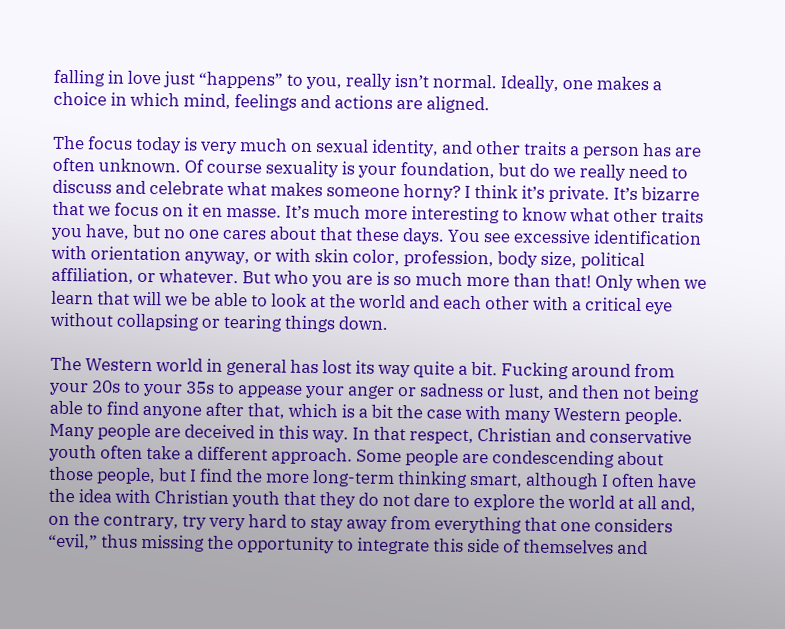falling in love just “happens” to you, really isn’t normal. Ideally, one makes a choice in which mind, feelings and actions are aligned.

The focus today is very much on sexual identity, and other traits a person has are often unknown. Of course sexuality is your foundation, but do we really need to discuss and celebrate what makes someone horny? I think it’s private. It’s bizarre that we focus on it en masse. It’s much more interesting to know what other traits you have, but no one cares about that these days. You see excessive identification with orientation anyway, or with skin color, profession, body size, political affiliation, or whatever. But who you are is so much more than that! Only when we learn that will we be able to look at the world and each other with a critical eye without collapsing or tearing things down.

The Western world in general has lost its way quite a bit. Fucking around from your 20s to your 35s to appease your anger or sadness or lust, and then not being able to find anyone after that, which is a bit the case with many Western people. Many people are deceived in this way. In that respect, Christian and conservative youth often take a different approach. Some people are condescending about those people, but I find the more long-term thinking smart, although I often have the idea with Christian youth that they do not dare to explore the world at all and, on the contrary, try very hard to stay away from everything that one considers “evil,” thus missing the opportunity to integrate this side of themselves and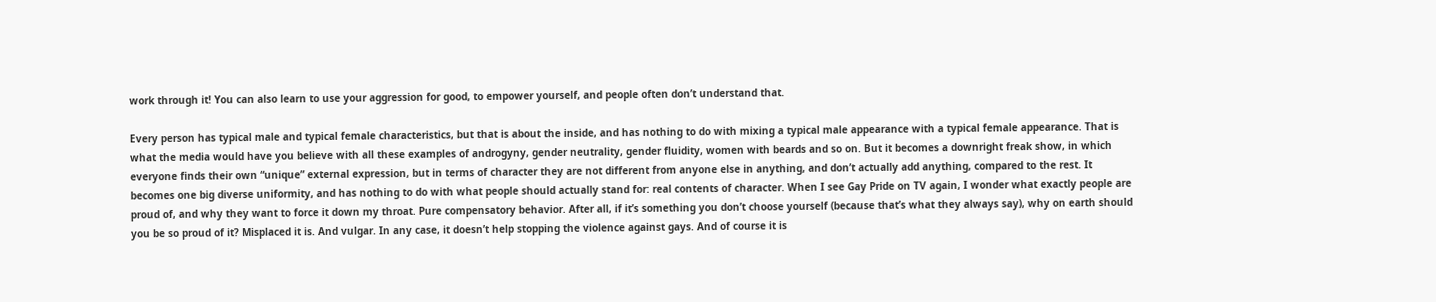work through it! You can also learn to use your aggression for good, to empower yourself, and people often don’t understand that.

Every person has typical male and typical female characteristics, but that is about the inside, and has nothing to do with mixing a typical male appearance with a typical female appearance. That is what the media would have you believe with all these examples of androgyny, gender neutrality, gender fluidity, women with beards and so on. But it becomes a downright freak show, in which everyone finds their own “unique” external expression, but in terms of character they are not different from anyone else in anything, and don’t actually add anything, compared to the rest. It becomes one big diverse uniformity, and has nothing to do with what people should actually stand for: real contents of character. When I see Gay Pride on TV again, I wonder what exactly people are proud of, and why they want to force it down my throat. Pure compensatory behavior. After all, if it’s something you don’t choose yourself (because that’s what they always say), why on earth should you be so proud of it? Misplaced it is. And vulgar. In any case, it doesn’t help stopping the violence against gays. And of course it is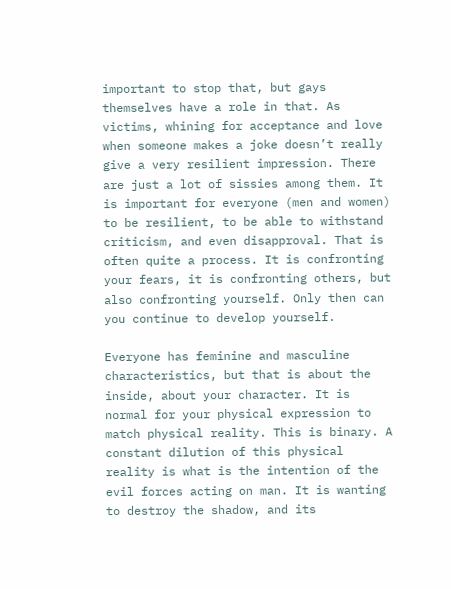important to stop that, but gays themselves have a role in that. As victims, whining for acceptance and love when someone makes a joke doesn’t really give a very resilient impression. There are just a lot of sissies among them. It is important for everyone (men and women) to be resilient, to be able to withstand criticism, and even disapproval. That is often quite a process. It is confronting your fears, it is confronting others, but also confronting yourself. Only then can you continue to develop yourself.

Everyone has feminine and masculine characteristics, but that is about the inside, about your character. It is normal for your physical expression to match physical reality. This is binary. A constant dilution of this physical reality is what is the intention of the evil forces acting on man. It is wanting to destroy the shadow, and its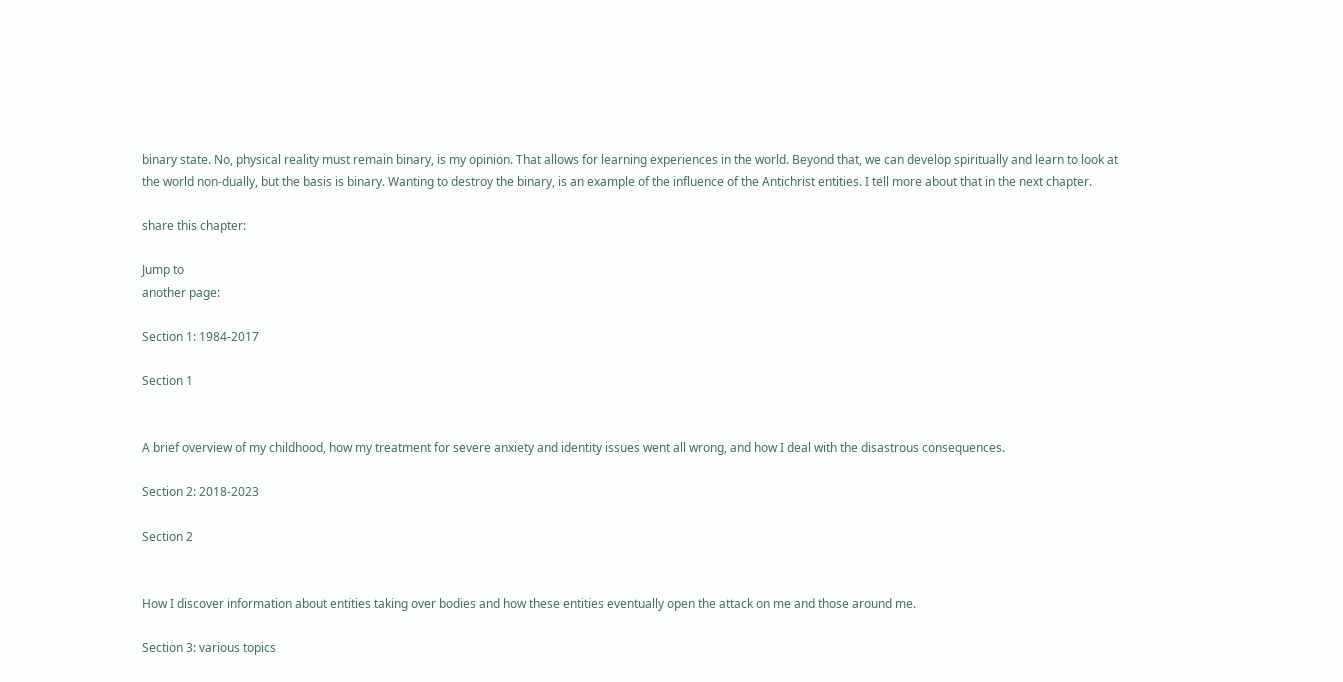binary state. No, physical reality must remain binary, is my opinion. That allows for learning experiences in the world. Beyond that, we can develop spiritually and learn to look at the world non-dually, but the basis is binary. Wanting to destroy the binary, is an example of the influence of the Antichrist entities. I tell more about that in the next chapter.

share this chapter:

Jump to
another page:

Section 1: 1984-2017

Section 1


A brief overview of my childhood, how my treatment for severe anxiety and identity issues went all wrong, and how I deal with the disastrous consequences.

Section 2: 2018-2023

Section 2


How I discover information about entities taking over bodies and how these entities eventually open the attack on me and those around me.

Section 3: various topics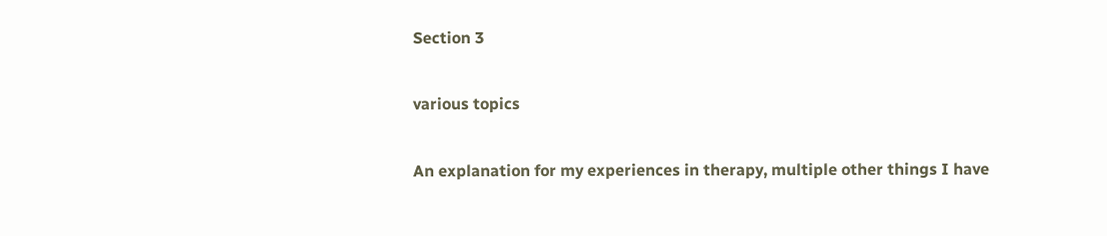Section 3

various topics

An explanation for my experiences in therapy, multiple other things I have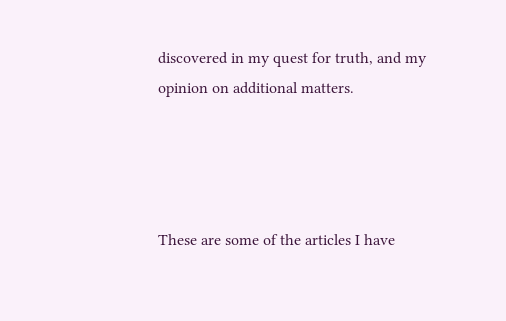discovered in my quest for truth, and my opinion on additional matters.




These are some of the articles I have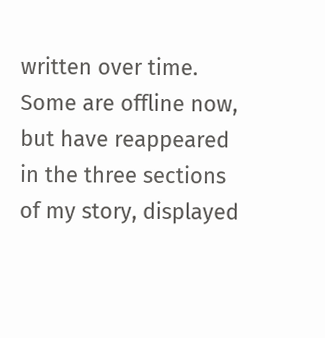written over time. Some are offline now, but have reappeared in the three sections of my story, displayed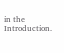in the Introduction.